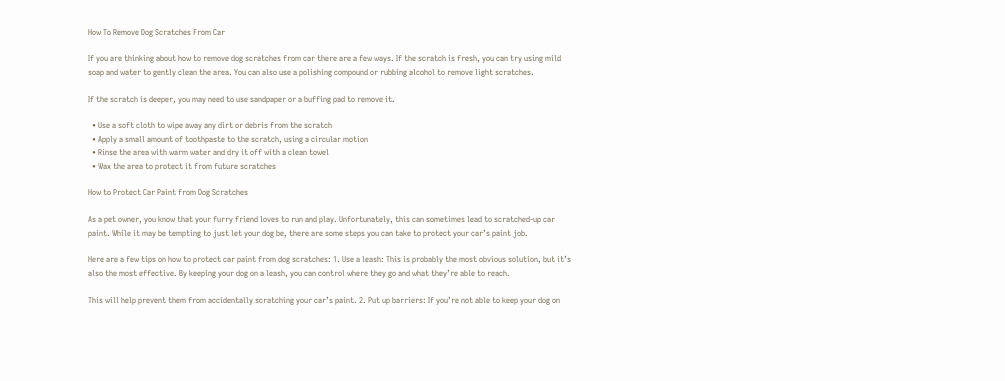How To Remove Dog Scratches From Car

If you are thinking about how to remove dog scratches from car there are a few ways. If the scratch is fresh, you can try using mild soap and water to gently clean the area. You can also use a polishing compound or rubbing alcohol to remove light scratches.

If the scratch is deeper, you may need to use sandpaper or a buffing pad to remove it.

  • Use a soft cloth to wipe away any dirt or debris from the scratch
  • Apply a small amount of toothpaste to the scratch, using a circular motion
  • Rinse the area with warm water and dry it off with a clean towel
  • Wax the area to protect it from future scratches

How to Protect Car Paint from Dog Scratches

As a pet owner, you know that your furry friend loves to run and play. Unfortunately, this can sometimes lead to scratched-up car paint. While it may be tempting to just let your dog be, there are some steps you can take to protect your car’s paint job.

Here are a few tips on how to protect car paint from dog scratches: 1. Use a leash: This is probably the most obvious solution, but it’s also the most effective. By keeping your dog on a leash, you can control where they go and what they’re able to reach.

This will help prevent them from accidentally scratching your car’s paint. 2. Put up barriers: If you’re not able to keep your dog on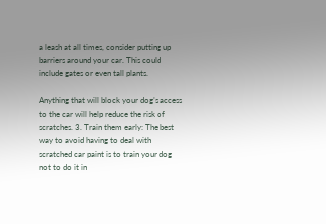a leash at all times, consider putting up barriers around your car. This could include gates or even tall plants.

Anything that will block your dog’s access to the car will help reduce the risk of scratches. 3. Train them early: The best way to avoid having to deal with scratched car paint is to train your dog not to do it in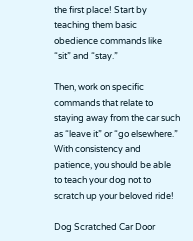the first place! Start by teaching them basic obedience commands like “sit” and “stay.”

Then, work on specific commands that relate to staying away from the car such as “leave it” or “go elsewhere.” With consistency and patience, you should be able to teach your dog not to scratch up your beloved ride!

Dog Scratched Car Door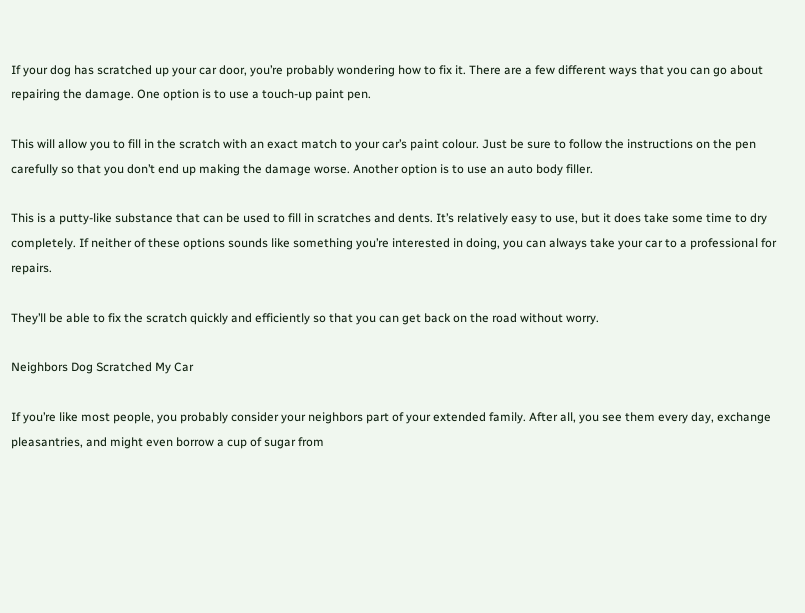If your dog has scratched up your car door, you’re probably wondering how to fix it. There are a few different ways that you can go about repairing the damage. One option is to use a touch-up paint pen.

This will allow you to fill in the scratch with an exact match to your car’s paint colour. Just be sure to follow the instructions on the pen carefully so that you don’t end up making the damage worse. Another option is to use an auto body filler.

This is a putty-like substance that can be used to fill in scratches and dents. It’s relatively easy to use, but it does take some time to dry completely. If neither of these options sounds like something you’re interested in doing, you can always take your car to a professional for repairs.

They’ll be able to fix the scratch quickly and efficiently so that you can get back on the road without worry.

Neighbors Dog Scratched My Car

If you’re like most people, you probably consider your neighbors part of your extended family. After all, you see them every day, exchange pleasantries, and might even borrow a cup of sugar from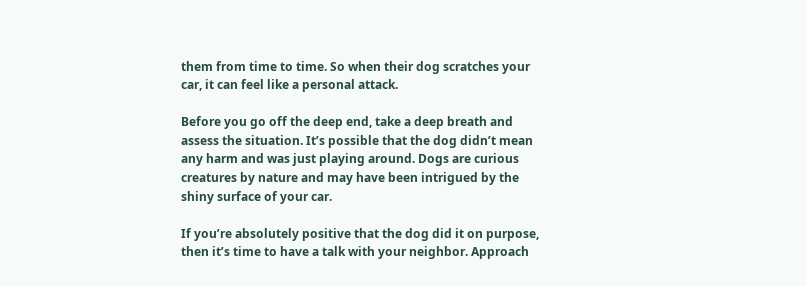them from time to time. So when their dog scratches your car, it can feel like a personal attack.

Before you go off the deep end, take a deep breath and assess the situation. It’s possible that the dog didn’t mean any harm and was just playing around. Dogs are curious creatures by nature and may have been intrigued by the shiny surface of your car.

If you’re absolutely positive that the dog did it on purpose, then it’s time to have a talk with your neighbor. Approach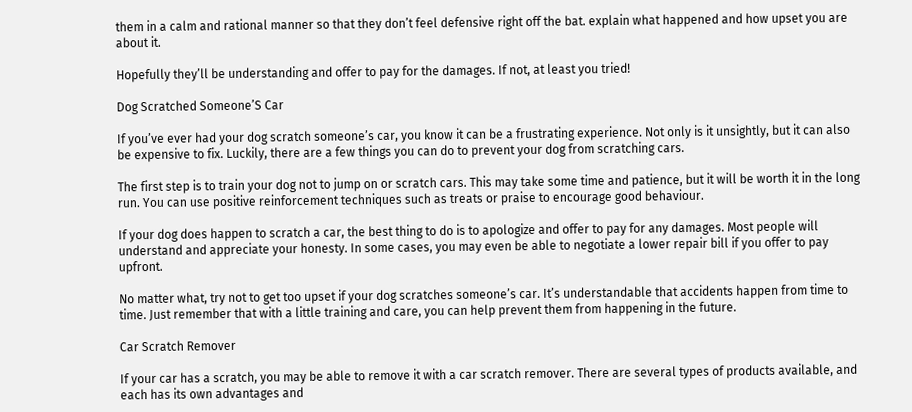them in a calm and rational manner so that they don’t feel defensive right off the bat. explain what happened and how upset you are about it.

Hopefully they’ll be understanding and offer to pay for the damages. If not, at least you tried!

Dog Scratched Someone’S Car

If you’ve ever had your dog scratch someone’s car, you know it can be a frustrating experience. Not only is it unsightly, but it can also be expensive to fix. Luckily, there are a few things you can do to prevent your dog from scratching cars.

The first step is to train your dog not to jump on or scratch cars. This may take some time and patience, but it will be worth it in the long run. You can use positive reinforcement techniques such as treats or praise to encourage good behaviour.

If your dog does happen to scratch a car, the best thing to do is to apologize and offer to pay for any damages. Most people will understand and appreciate your honesty. In some cases, you may even be able to negotiate a lower repair bill if you offer to pay upfront.

No matter what, try not to get too upset if your dog scratches someone’s car. It’s understandable that accidents happen from time to time. Just remember that with a little training and care, you can help prevent them from happening in the future.

Car Scratch Remover

If your car has a scratch, you may be able to remove it with a car scratch remover. There are several types of products available, and each has its own advantages and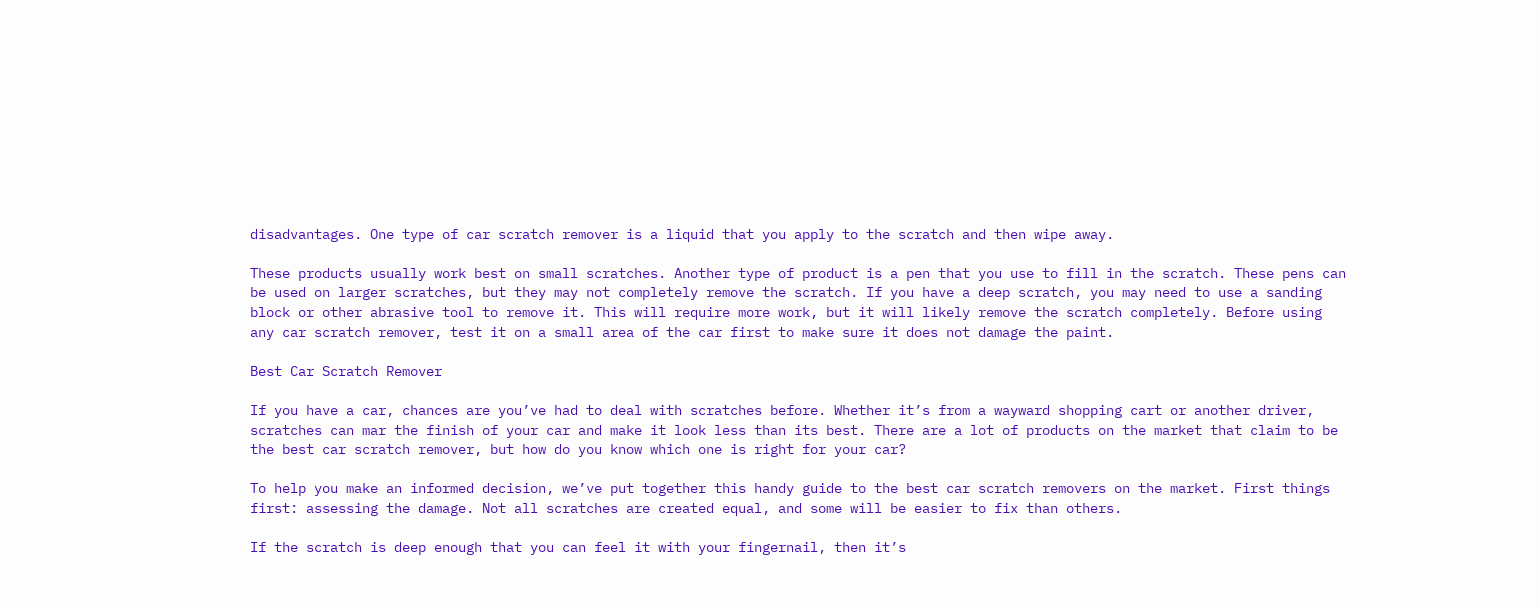disadvantages. One type of car scratch remover is a liquid that you apply to the scratch and then wipe away.

These products usually work best on small scratches. Another type of product is a pen that you use to fill in the scratch. These pens can be used on larger scratches, but they may not completely remove the scratch. If you have a deep scratch, you may need to use a sanding block or other abrasive tool to remove it. This will require more work, but it will likely remove the scratch completely. Before using any car scratch remover, test it on a small area of the car first to make sure it does not damage the paint.

Best Car Scratch Remover

If you have a car, chances are you’ve had to deal with scratches before. Whether it’s from a wayward shopping cart or another driver, scratches can mar the finish of your car and make it look less than its best. There are a lot of products on the market that claim to be the best car scratch remover, but how do you know which one is right for your car?

To help you make an informed decision, we’ve put together this handy guide to the best car scratch removers on the market. First things first: assessing the damage. Not all scratches are created equal, and some will be easier to fix than others.

If the scratch is deep enough that you can feel it with your fingernail, then it’s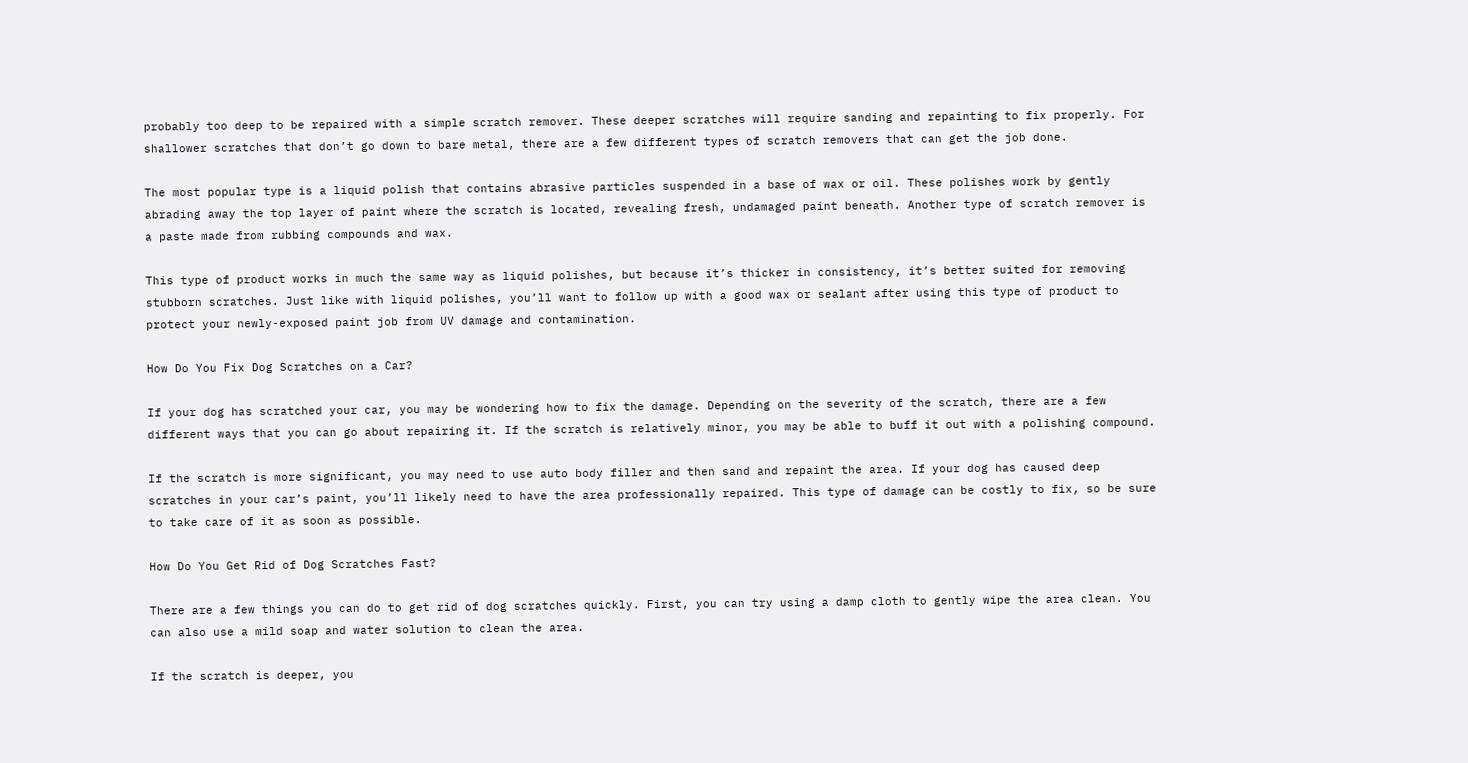probably too deep to be repaired with a simple scratch remover. These deeper scratches will require sanding and repainting to fix properly. For shallower scratches that don’t go down to bare metal, there are a few different types of scratch removers that can get the job done.

The most popular type is a liquid polish that contains abrasive particles suspended in a base of wax or oil. These polishes work by gently abrading away the top layer of paint where the scratch is located, revealing fresh, undamaged paint beneath. Another type of scratch remover is a paste made from rubbing compounds and wax.

This type of product works in much the same way as liquid polishes, but because it’s thicker in consistency, it’s better suited for removing stubborn scratches. Just like with liquid polishes, you’ll want to follow up with a good wax or sealant after using this type of product to protect your newly-exposed paint job from UV damage and contamination.

How Do You Fix Dog Scratches on a Car?

If your dog has scratched your car, you may be wondering how to fix the damage. Depending on the severity of the scratch, there are a few different ways that you can go about repairing it. If the scratch is relatively minor, you may be able to buff it out with a polishing compound.

If the scratch is more significant, you may need to use auto body filler and then sand and repaint the area. If your dog has caused deep scratches in your car’s paint, you’ll likely need to have the area professionally repaired. This type of damage can be costly to fix, so be sure to take care of it as soon as possible.

How Do You Get Rid of Dog Scratches Fast?

There are a few things you can do to get rid of dog scratches quickly. First, you can try using a damp cloth to gently wipe the area clean. You can also use a mild soap and water solution to clean the area.

If the scratch is deeper, you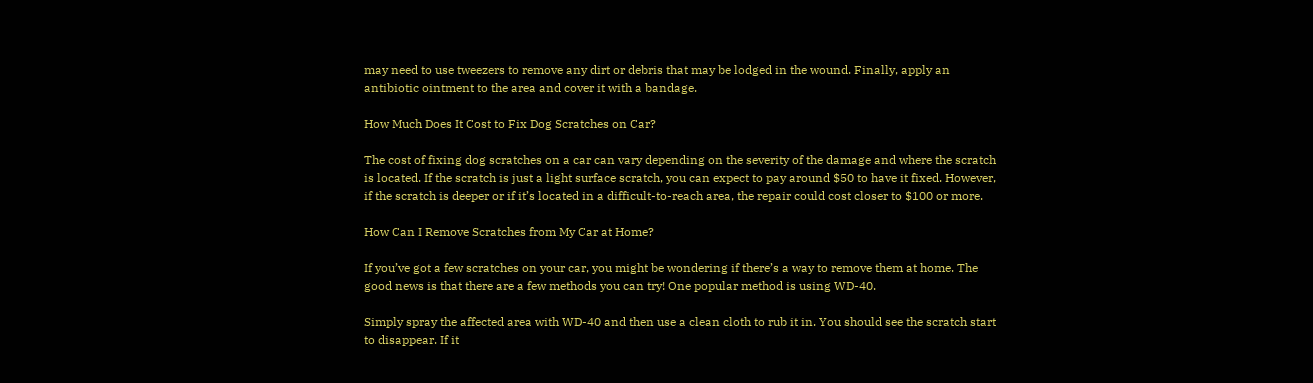may need to use tweezers to remove any dirt or debris that may be lodged in the wound. Finally, apply an antibiotic ointment to the area and cover it with a bandage.

How Much Does It Cost to Fix Dog Scratches on Car?

The cost of fixing dog scratches on a car can vary depending on the severity of the damage and where the scratch is located. If the scratch is just a light surface scratch, you can expect to pay around $50 to have it fixed. However, if the scratch is deeper or if it’s located in a difficult-to-reach area, the repair could cost closer to $100 or more.

How Can I Remove Scratches from My Car at Home?

If you’ve got a few scratches on your car, you might be wondering if there’s a way to remove them at home. The good news is that there are a few methods you can try! One popular method is using WD-40.

Simply spray the affected area with WD-40 and then use a clean cloth to rub it in. You should see the scratch start to disappear. If it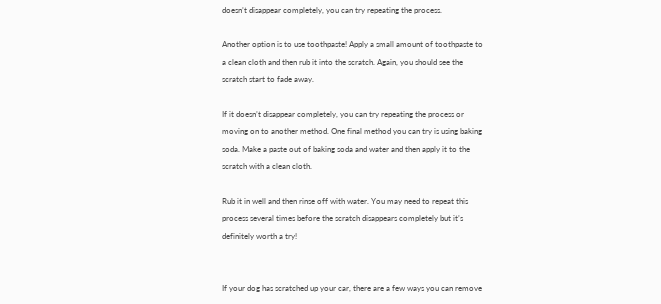doesn’t disappear completely, you can try repeating the process.

Another option is to use toothpaste! Apply a small amount of toothpaste to a clean cloth and then rub it into the scratch. Again, you should see the scratch start to fade away.

If it doesn’t disappear completely, you can try repeating the process or moving on to another method. One final method you can try is using baking soda. Make a paste out of baking soda and water and then apply it to the scratch with a clean cloth.

Rub it in well and then rinse off with water. You may need to repeat this process several times before the scratch disappears completely but it’s definitely worth a try!


If your dog has scratched up your car, there are a few ways you can remove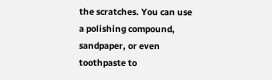the scratches. You can use a polishing compound, sandpaper, or even toothpaste to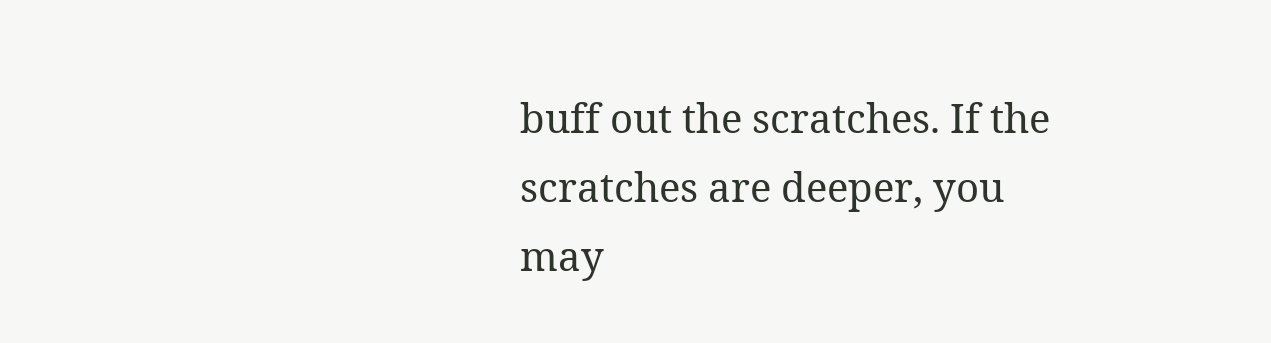buff out the scratches. If the scratches are deeper, you may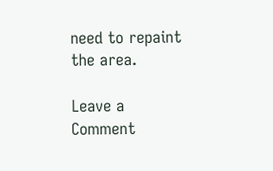need to repaint the area.

Leave a Comment